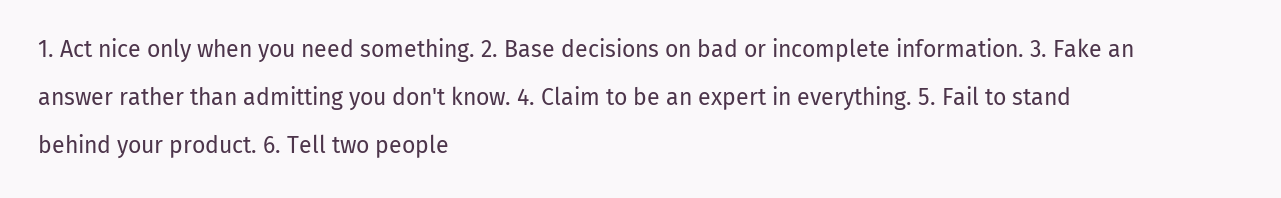1. Act nice only when you need something. 2. Base decisions on bad or incomplete information. 3. Fake an answer rather than admitting you don't know. 4. Claim to be an expert in everything. 5. Fail to stand behind your product. 6. Tell two people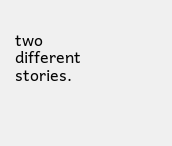two different stories.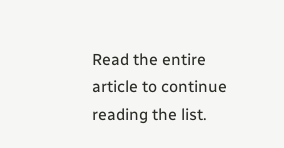Read the entire article to continue reading the list.